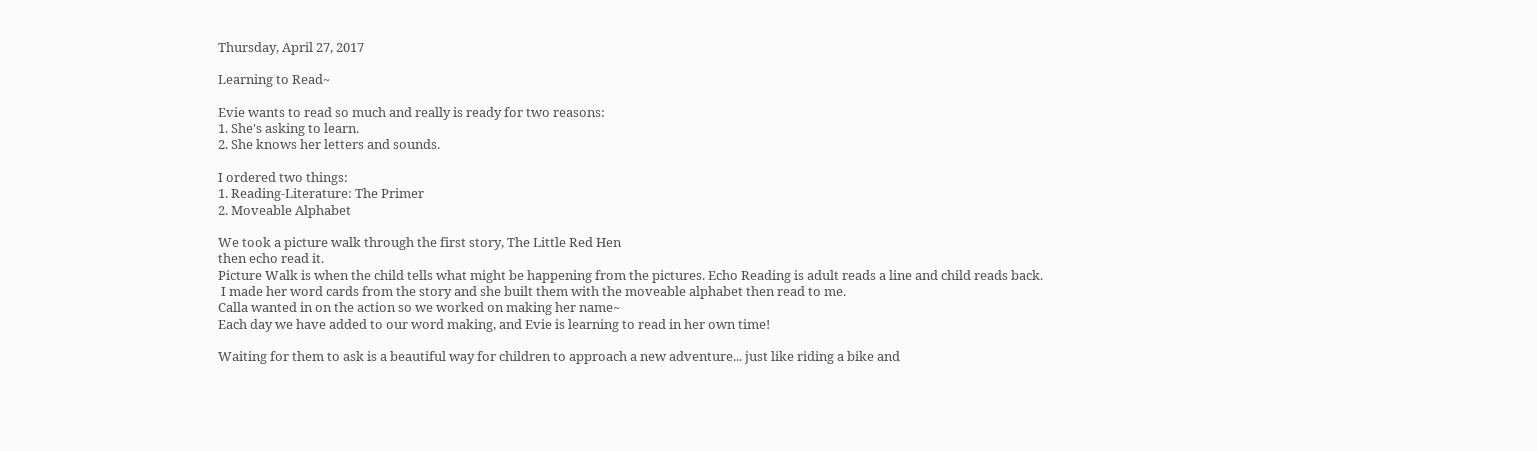Thursday, April 27, 2017

Learning to Read~

Evie wants to read so much and really is ready for two reasons:
1. She's asking to learn.
2. She knows her letters and sounds.

I ordered two things:
1. Reading-Literature: The Primer
2. Moveable Alphabet

We took a picture walk through the first story, The Little Red Hen
then echo read it.
Picture Walk is when the child tells what might be happening from the pictures. Echo Reading is adult reads a line and child reads back.
 I made her word cards from the story and she built them with the moveable alphabet then read to me.
Calla wanted in on the action so we worked on making her name~
Each day we have added to our word making, and Evie is learning to read in her own time!

Waiting for them to ask is a beautiful way for children to approach a new adventure... just like riding a bike and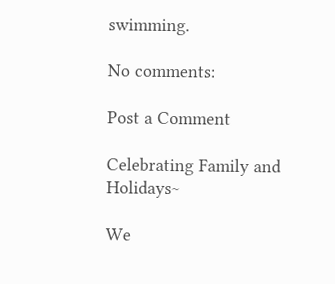swimming.

No comments:

Post a Comment

Celebrating Family and Holidays~

We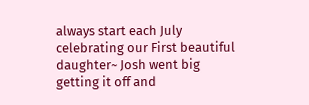always start each July celebrating our First beautiful daughter~ Josh went big getting it off and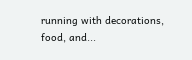running with decorations, food, and...